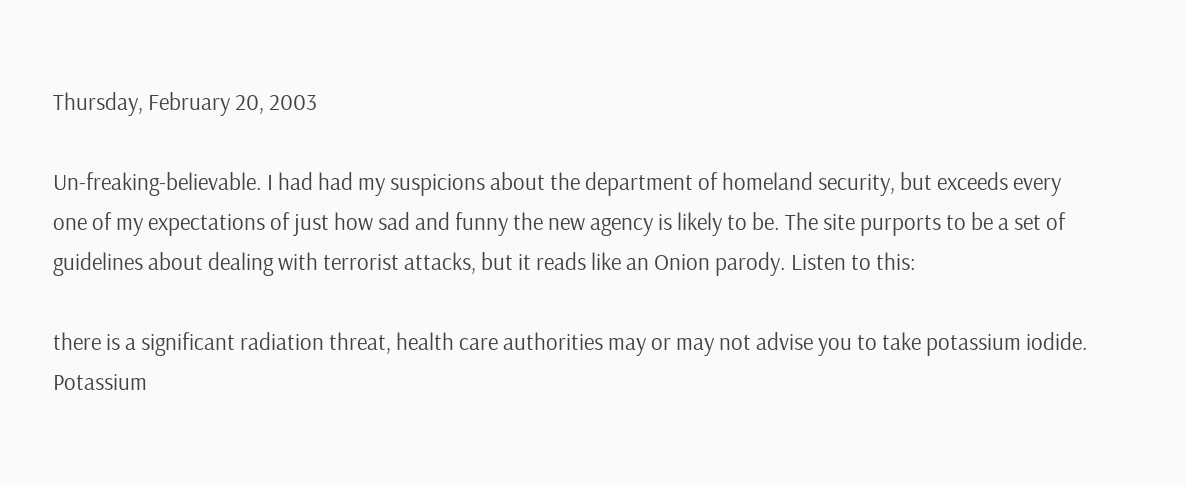Thursday, February 20, 2003

Un-freaking-believable. I had had my suspicions about the department of homeland security, but exceeds every one of my expectations of just how sad and funny the new agency is likely to be. The site purports to be a set of guidelines about dealing with terrorist attacks, but it reads like an Onion parody. Listen to this:

there is a significant radiation threat, health care authorities may or may not advise you to take potassium iodide. Potassium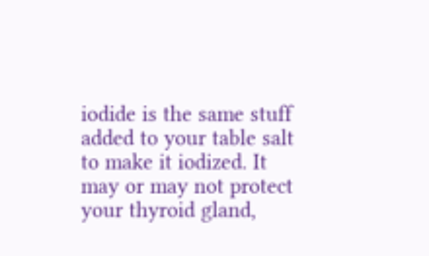iodide is the same stuff added to your table salt to make it iodized. It may or may not protect your thyroid gland,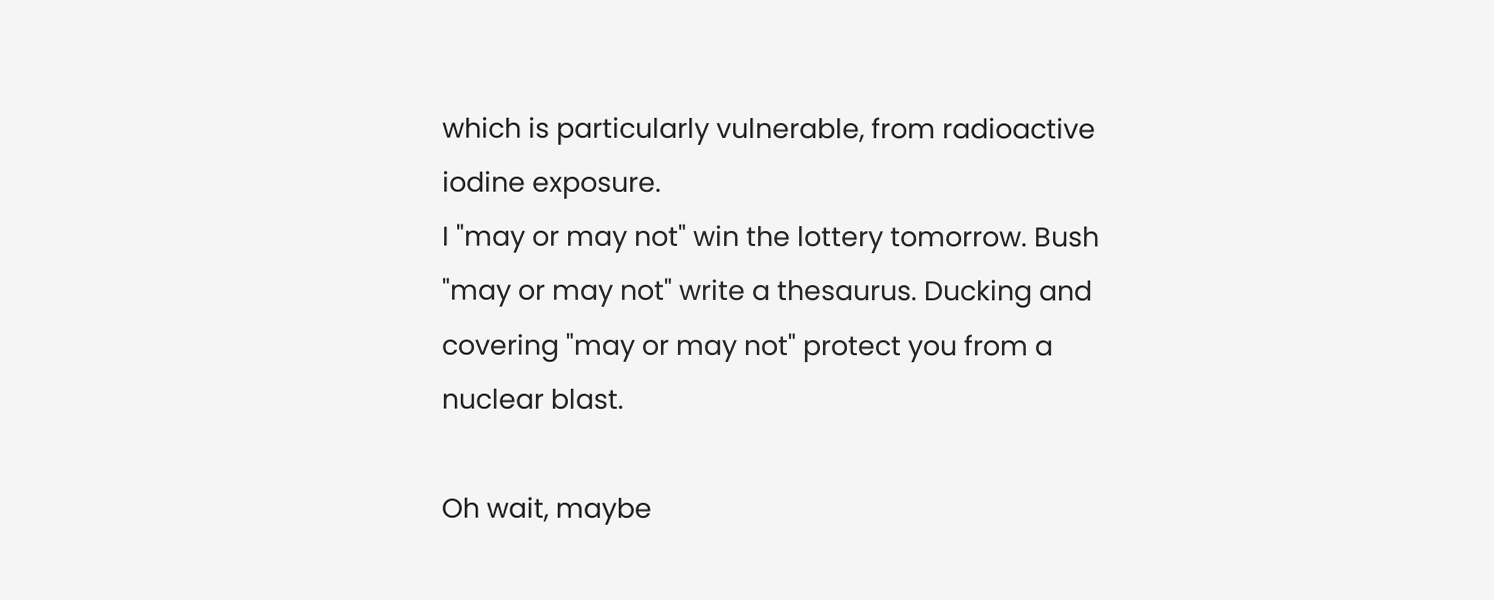which is particularly vulnerable, from radioactive iodine exposure.
I "may or may not" win the lottery tomorrow. Bush "may or may not" write a thesaurus. Ducking and covering "may or may not" protect you from a nuclear blast.

Oh wait, maybe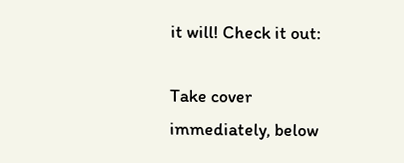it will! Check it out:

Take cover immediately, below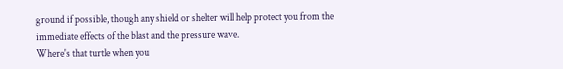ground if possible, though any shield or shelter will help protect you from the immediate effects of the blast and the pressure wave.
Where's that turtle when you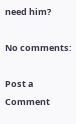need him?

No comments:

Post a Comment